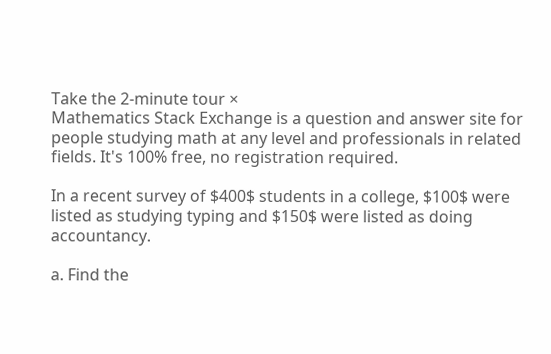Take the 2-minute tour ×
Mathematics Stack Exchange is a question and answer site for people studying math at any level and professionals in related fields. It's 100% free, no registration required.

In a recent survey of $400$ students in a college, $100$ were listed as studying typing and $150$ were listed as doing accountancy.

a. Find the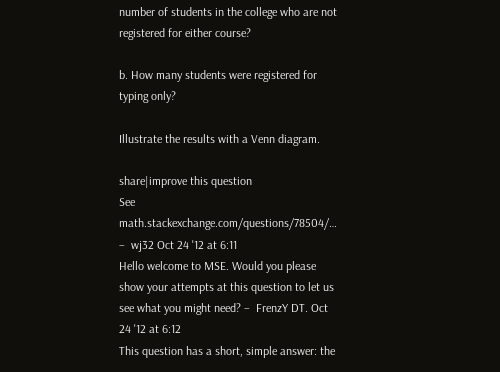number of students in the college who are not registered for either course?

b. How many students were registered for typing only?

Illustrate the results with a Venn diagram.

share|improve this question
See math.stackexchange.com/questions/78504/… –  wj32 Oct 24 '12 at 6:11
Hello welcome to MSE. Would you please show your attempts at this question to let us see what you might need? –  FrenzY DT. Oct 24 '12 at 6:12
This question has a short, simple answer: the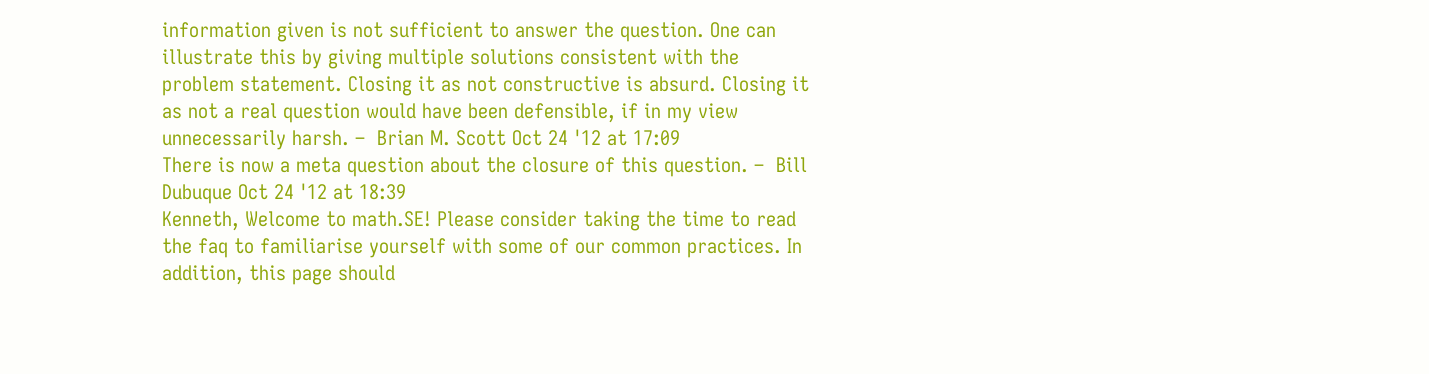information given is not sufficient to answer the question. One can illustrate this by giving multiple solutions consistent with the problem statement. Closing it as not constructive is absurd. Closing it as not a real question would have been defensible, if in my view unnecessarily harsh. –  Brian M. Scott Oct 24 '12 at 17:09
There is now a meta question about the closure of this question. –  Bill Dubuque Oct 24 '12 at 18:39
Kenneth, Welcome to math.SE! Please consider taking the time to read the faq to familiarise yourself with some of our common practices. In addition, this page should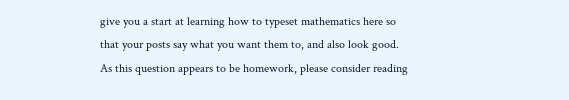give you a start at learning how to typeset mathematics here so that your posts say what you want them to, and also look good. As this question appears to be homework, please consider reading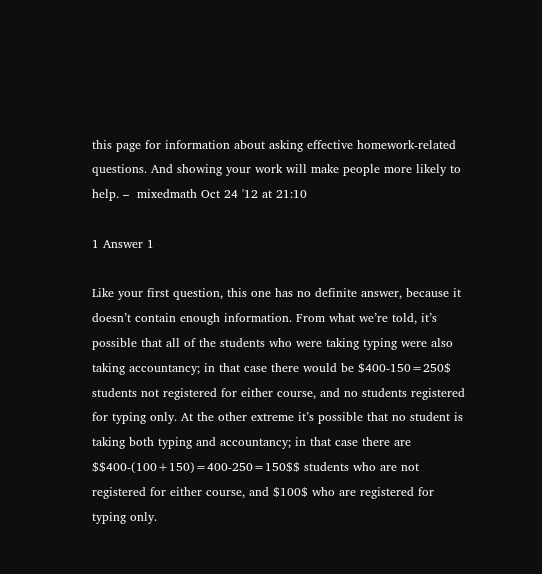this page for information about asking effective homework-related questions. And showing your work will make people more likely to help. –  mixedmath Oct 24 '12 at 21:10

1 Answer 1

Like your first question, this one has no definite answer, because it doesn’t contain enough information. From what we’re told, it’s possible that all of the students who were taking typing were also taking accountancy; in that case there would be $400-150=250$ students not registered for either course, and no students registered for typing only. At the other extreme it’s possible that no student is taking both typing and accountancy; in that case there are $$400-(100+150)=400-250=150$$ students who are not registered for either course, and $100$ who are registered for typing only.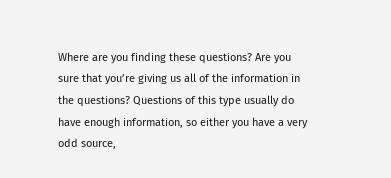Where are you finding these questions? Are you sure that you’re giving us all of the information in the questions? Questions of this type usually do have enough information, so either you have a very odd source,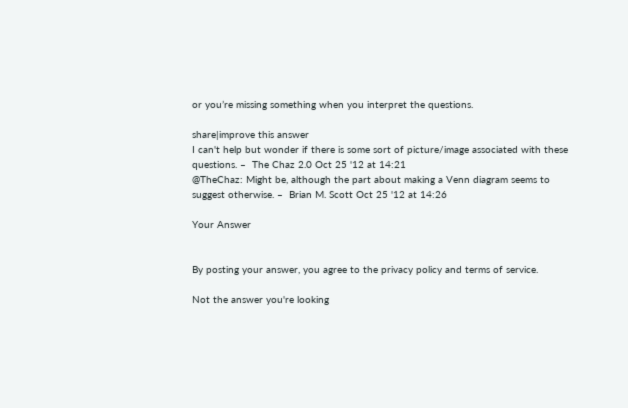or you’re missing something when you interpret the questions.

share|improve this answer
I can't help but wonder if there is some sort of picture/image associated with these questions. –  The Chaz 2.0 Oct 25 '12 at 14:21
@TheChaz: Might be, although the part about making a Venn diagram seems to suggest otherwise. –  Brian M. Scott Oct 25 '12 at 14:26

Your Answer


By posting your answer, you agree to the privacy policy and terms of service.

Not the answer you're looking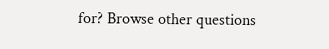for? Browse other questions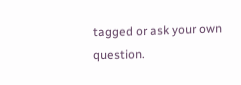tagged or ask your own question.